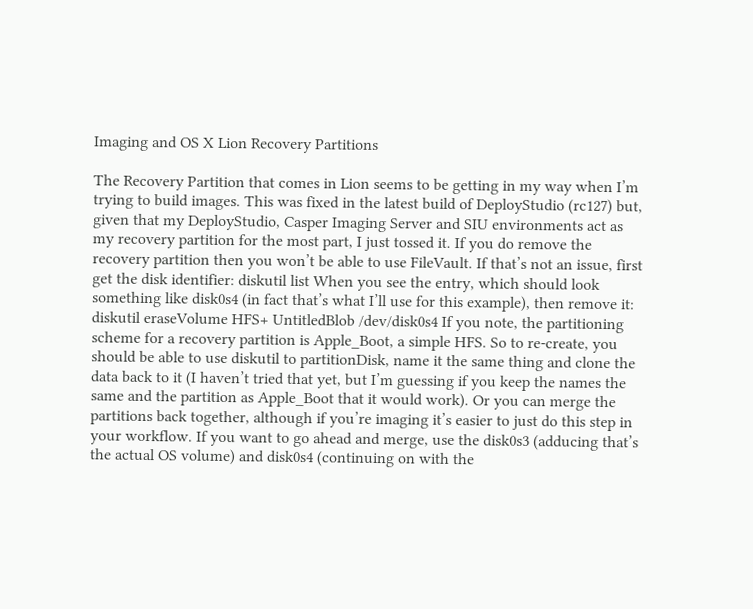Imaging and OS X Lion Recovery Partitions

The Recovery Partition that comes in Lion seems to be getting in my way when I’m trying to build images. This was fixed in the latest build of DeployStudio (rc127) but, given that my DeployStudio, Casper Imaging Server and SIU environments act as my recovery partition for the most part, I just tossed it. If you do remove the recovery partition then you won’t be able to use FileVault. If that’s not an issue, first get the disk identifier: diskutil list When you see the entry, which should look something like disk0s4 (in fact that’s what I’ll use for this example), then remove it: diskutil eraseVolume HFS+ UntitledBlob /dev/disk0s4 If you note, the partitioning scheme for a recovery partition is Apple_Boot, a simple HFS. So to re-create, you should be able to use diskutil to partitionDisk, name it the same thing and clone the data back to it (I haven’t tried that yet, but I’m guessing if you keep the names the same and the partition as Apple_Boot that it would work). Or you can merge the partitions back together, although if you’re imaging it’s easier to just do this step in your workflow. If you want to go ahead and merge, use the disk0s3 (adducing that’s the actual OS volume) and disk0s4 (continuing on with the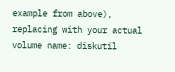example from above), replacing with your actual volume name: diskutil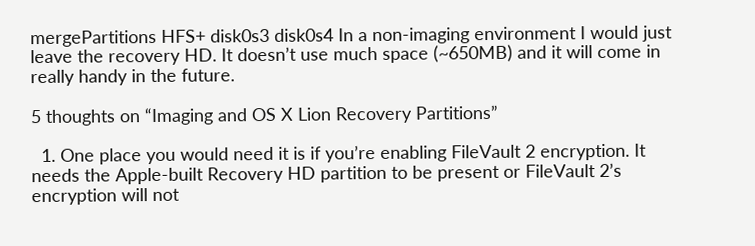mergePartitions HFS+ disk0s3 disk0s4 In a non-imaging environment I would just leave the recovery HD. It doesn’t use much space (~650MB) and it will come in really handy in the future.

5 thoughts on “Imaging and OS X Lion Recovery Partitions”

  1. One place you would need it is if you’re enabling FileVault 2 encryption. It needs the Apple-built Recovery HD partition to be present or FileVault 2’s encryption will not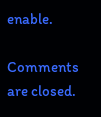enable.

Comments are closed.